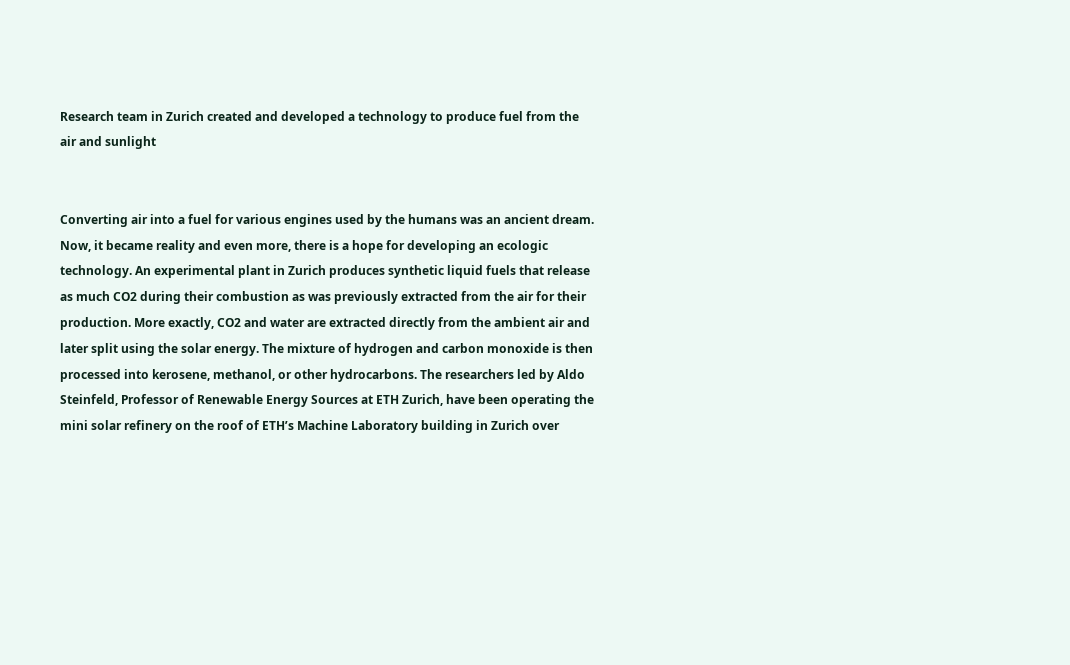Research team in Zurich created and developed a technology to produce fuel from the air and sunlight


Converting air into a fuel for various engines used by the humans was an ancient dream. Now, it became reality and even more, there is a hope for developing an ecologic technology. An experimental plant in Zurich produces synthetic liquid fuels that release as much CO2 during their combustion as was previously extracted from the air for their production. More exactly, CO2 and water are extracted directly from the ambient air and later split using the solar energy. The mixture of hydrogen and carbon monoxide is then processed into kerosene, methanol, or other hydrocarbons. The researchers led by Aldo Steinfeld, Professor of Renewable Energy Sources at ETH Zurich, have been operating the mini solar refinery on the roof of ETH’s Machine Laboratory building in Zurich over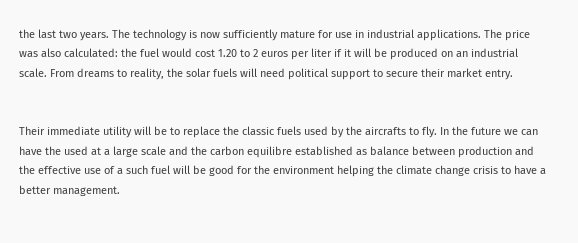the last two years. The technology is now sufficiently mature for use in industrial applications. The price was also calculated: the fuel would cost 1.20 to 2 euros per liter if it will be produced on an industrial scale. From dreams to reality, the solar fuels will need political support to secure their market entry.


Their immediate utility will be to replace the classic fuels used by the aircrafts to fly. In the future we can have the used at a large scale and the carbon equilibre established as balance between production and the effective use of a such fuel will be good for the environment helping the climate change crisis to have a better management.